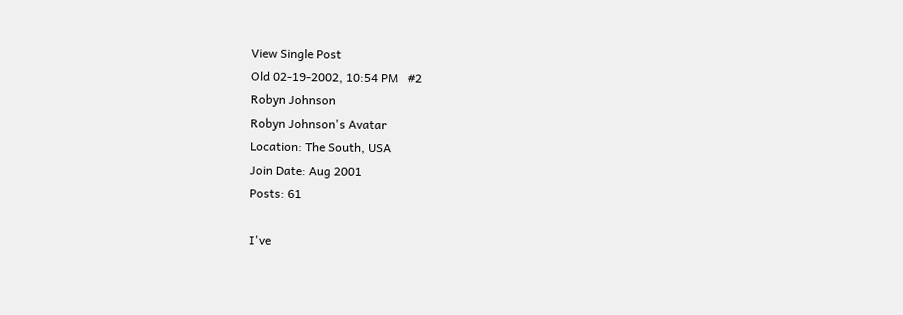View Single Post
Old 02-19-2002, 10:54 PM   #2
Robyn Johnson
Robyn Johnson's Avatar
Location: The South, USA
Join Date: Aug 2001
Posts: 61

I've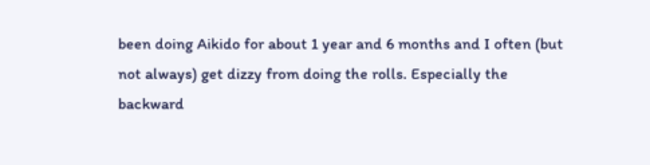been doing Aikido for about 1 year and 6 months and I often (but not always) get dizzy from doing the rolls. Especially the backward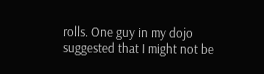rolls. One guy in my dojo suggested that I might not be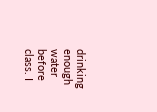drinking enough water before class. I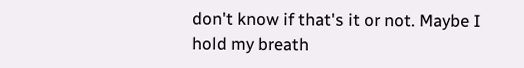don't know if that's it or not. Maybe I hold my breath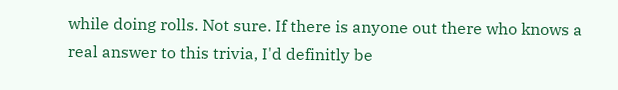while doing rolls. Not sure. If there is anyone out there who knows a real answer to this trivia, I'd definitly be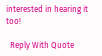interested in hearing it too!

  Reply With Quote